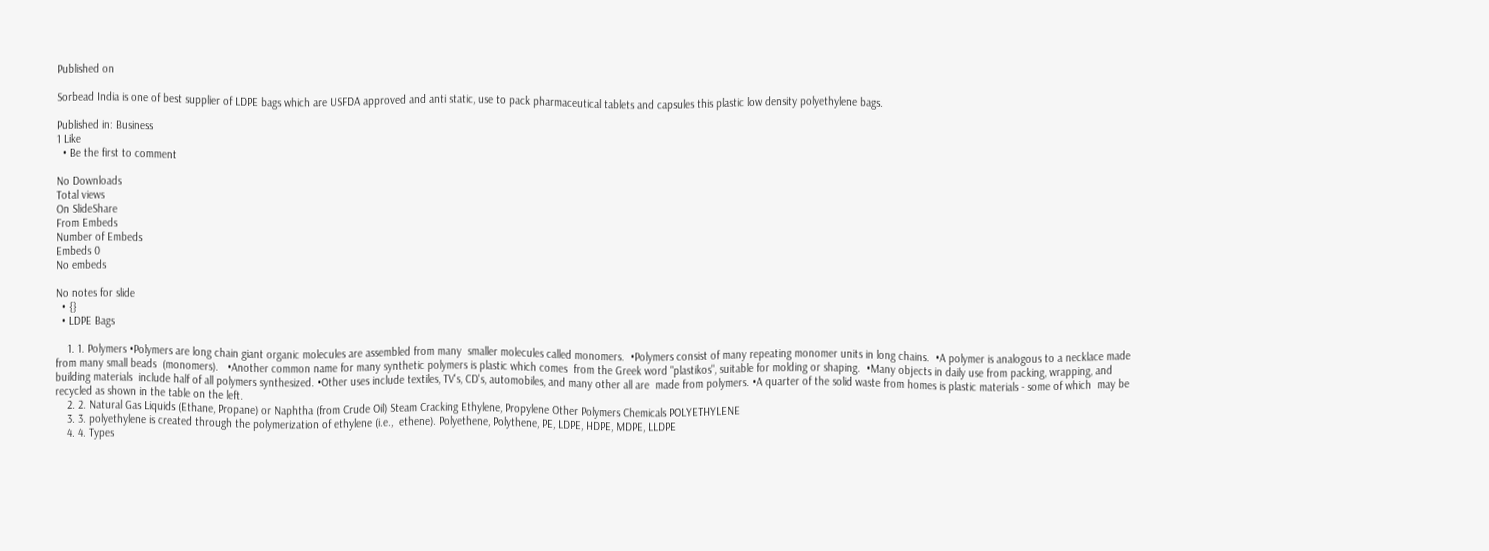Published on

Sorbead India is one of best supplier of LDPE bags which are USFDA approved and anti static, use to pack pharmaceutical tablets and capsules this plastic low density polyethylene bags.

Published in: Business
1 Like
  • Be the first to comment

No Downloads
Total views
On SlideShare
From Embeds
Number of Embeds
Embeds 0
No embeds

No notes for slide
  • {}
  • LDPE Bags

    1. 1. Polymers •Polymers are long chain giant organic molecules are assembled from many  smaller molecules called monomers.  •Polymers consist of many repeating monomer units in long chains.  •A polymer is analogous to a necklace made from many small beads  (monomers).   •Another common name for many synthetic polymers is plastic which comes  from the Greek word "plastikos", suitable for molding or shaping.  •Many objects in daily use from packing, wrapping, and building materials  include half of all polymers synthesized. •Other uses include textiles, TV's, CD's, automobiles, and many other all are  made from polymers. •A quarter of the solid waste from homes is plastic materials - some of which  may be recycled as shown in the table on the left.
    2. 2. Natural Gas Liquids (Ethane, Propane) or Naphtha (from Crude Oil) Steam Cracking Ethylene, Propylene Other Polymers Chemicals POLYETHYLENE
    3. 3. polyethylene is created through the polymerization of ethylene (i.e.,  ethene). Polyethene, Polythene, PE, LDPE, HDPE, MDPE, LLDPE
    4. 4. Types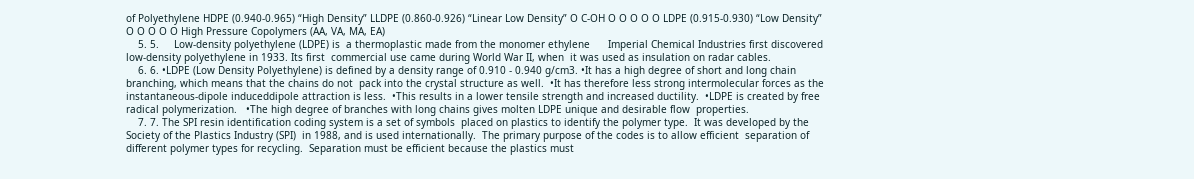of Polyethylene HDPE (0.940-0.965) “High Density” LLDPE (0.860-0.926) “Linear Low Density” O C-OH O O O O O LDPE (0.915-0.930) “Low Density” O O O O O High Pressure Copolymers (AA, VA, MA, EA)
    5. 5.     Low-density polyethylene (LDPE) is  a thermoplastic made from the monomer ethylene      Imperial Chemical Industries first discovered  low-density polyethylene in 1933. Its first  commercial use came during World War II, when  it was used as insulation on radar cables.
    6. 6. •LDPE (Low Density Polyethylene) is defined by a density range of 0.910 - 0.940 g/cm3. •It has a high degree of short and long chain branching, which means that the chains do not  pack into the crystal structure as well.  •It has therefore less strong intermolecular forces as the instantaneous-dipole induceddipole attraction is less.  •This results in a lower tensile strength and increased ductility.  •LDPE is created by free radical polymerization.   •The high degree of branches with long chains gives molten LDPE unique and desirable flow  properties.
    7. 7. The SPI resin identification coding system is a set of symbols  placed on plastics to identify the polymer type.  It was developed by the Society of the Plastics Industry (SPI)  in 1988, and is used internationally.  The primary purpose of the codes is to allow efficient  separation of different polymer types for recycling.  Separation must be efficient because the plastics must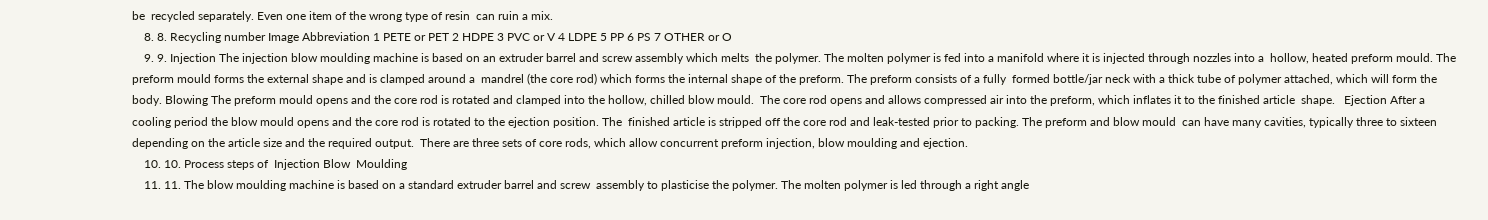be  recycled separately. Even one item of the wrong type of resin  can ruin a mix.
    8. 8. Recycling number Image Abbreviation 1 PETE or PET 2 HDPE 3 PVC or V 4 LDPE 5 PP 6 PS 7 OTHER or O
    9. 9. Injection The injection blow moulding machine is based on an extruder barrel and screw assembly which melts  the polymer. The molten polymer is fed into a manifold where it is injected through nozzles into a  hollow, heated preform mould. The preform mould forms the external shape and is clamped around a  mandrel (the core rod) which forms the internal shape of the preform. The preform consists of a fully  formed bottle/jar neck with a thick tube of polymer attached, which will form the body. Blowing The preform mould opens and the core rod is rotated and clamped into the hollow, chilled blow mould.  The core rod opens and allows compressed air into the preform, which inflates it to the finished article  shape.   Ejection After a cooling period the blow mould opens and the core rod is rotated to the ejection position. The  finished article is stripped off the core rod and leak-tested prior to packing. The preform and blow mould  can have many cavities, typically three to sixteen depending on the article size and the required output.  There are three sets of core rods, which allow concurrent preform injection, blow moulding and ejection.
    10. 10. Process steps of  Injection Blow  Moulding
    11. 11. The blow moulding machine is based on a standard extruder barrel and screw  assembly to plasticise the polymer. The molten polymer is led through a right angle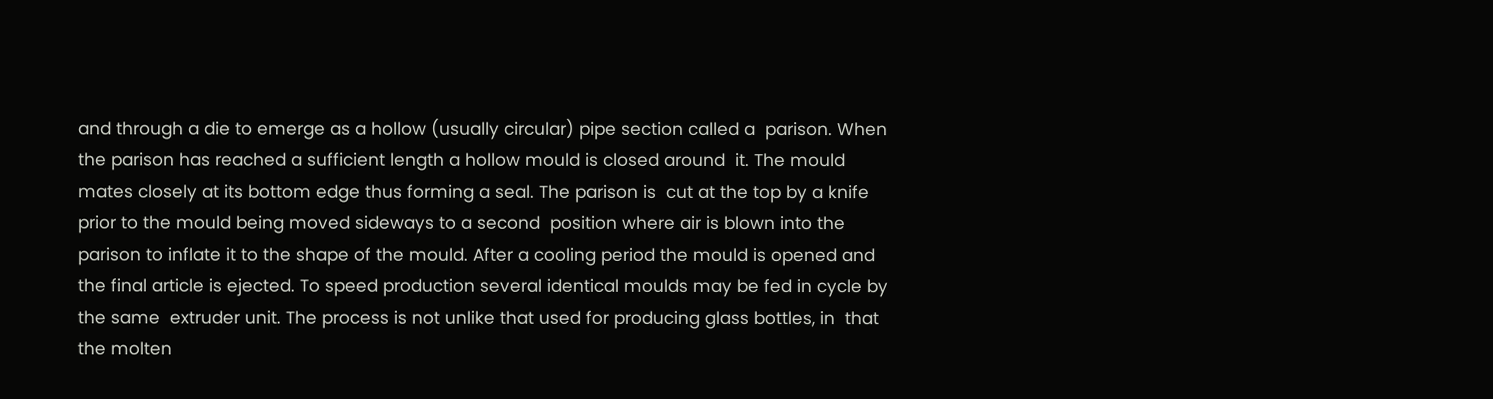and through a die to emerge as a hollow (usually circular) pipe section called a  parison. When the parison has reached a sufficient length a hollow mould is closed around  it. The mould mates closely at its bottom edge thus forming a seal. The parison is  cut at the top by a knife prior to the mould being moved sideways to a second  position where air is blown into the parison to inflate it to the shape of the mould. After a cooling period the mould is opened and the final article is ejected. To speed production several identical moulds may be fed in cycle by the same  extruder unit. The process is not unlike that used for producing glass bottles, in  that the molten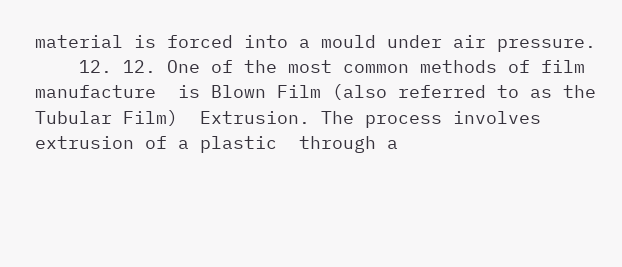material is forced into a mould under air pressure.
    12. 12. One of the most common methods of film manufacture  is Blown Film (also referred to as the Tubular Film)  Extrusion. The process involves extrusion of a plastic  through a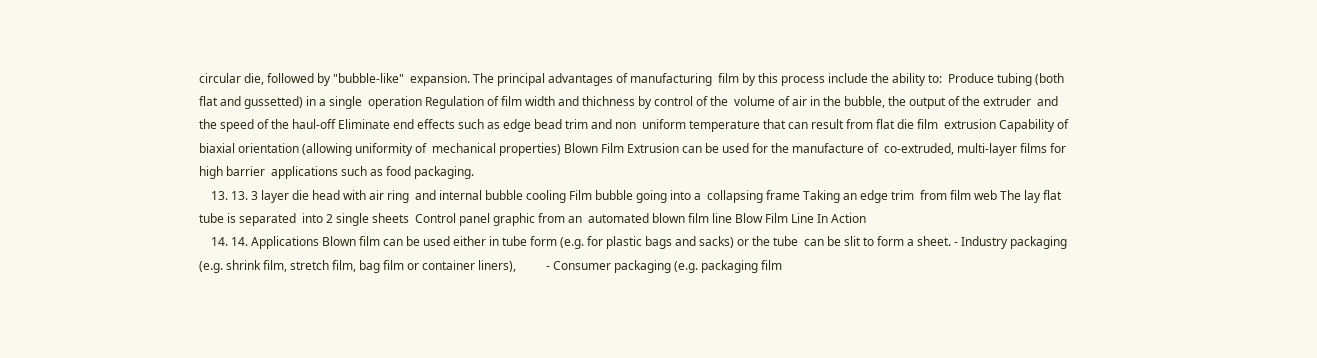circular die, followed by "bubble-like"  expansion. The principal advantages of manufacturing  film by this process include the ability to:  Produce tubing (both flat and gussetted) in a single  operation Regulation of film width and thichness by control of the  volume of air in the bubble, the output of the extruder  and the speed of the haul-off Eliminate end effects such as edge bead trim and non  uniform temperature that can result from flat die film  extrusion Capability of biaxial orientation (allowing uniformity of  mechanical properties) Blown Film Extrusion can be used for the manufacture of  co-extruded, multi-layer films for high barrier  applications such as food packaging.
    13. 13. 3 layer die head with air ring  and internal bubble cooling Film bubble going into a  collapsing frame Taking an edge trim  from film web The lay flat tube is separated  into 2 single sheets  Control panel graphic from an  automated blown film line Blow Film Line In Action
    14. 14. Applications Blown film can be used either in tube form (e.g. for plastic bags and sacks) or the tube  can be slit to form a sheet. - Industry packaging (e.g. shrink film, stretch film, bag film or container liners),          - Consumer packaging (e.g. packaging film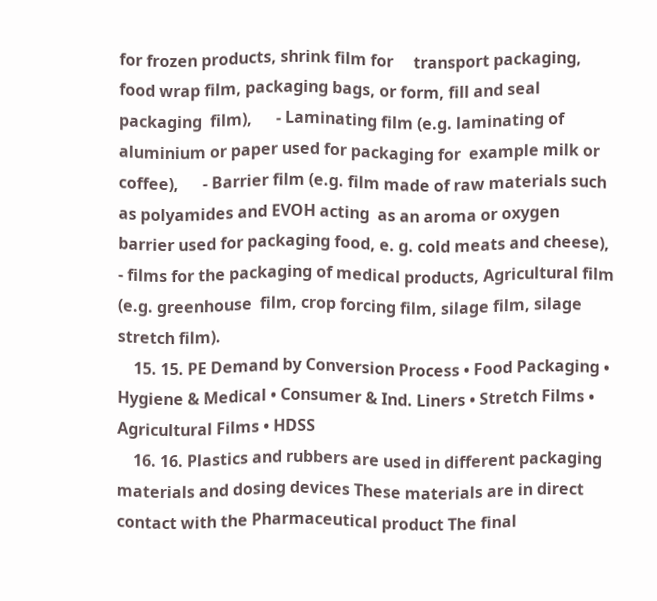for frozen products, shrink film for     transport packaging, food wrap film, packaging bags, or form, fill and seal packaging  film),      - Laminating film (e.g. laminating of aluminium or paper used for packaging for  example milk or coffee),      - Barrier film (e.g. film made of raw materials such as polyamides and EVOH acting  as an aroma or oxygen barrier used for packaging food, e. g. cold meats and cheese),         - films for the packaging of medical products, Agricultural film (e.g. greenhouse  film, crop forcing film, silage film, silage stretch film).
    15. 15. PE Demand by Conversion Process • Food Packaging • Hygiene & Medical • Consumer & Ind. Liners • Stretch Films • Agricultural Films • HDSS
    16. 16. Plastics and rubbers are used in different packaging materials and dosing devices These materials are in direct contact with the Pharmaceutical product The final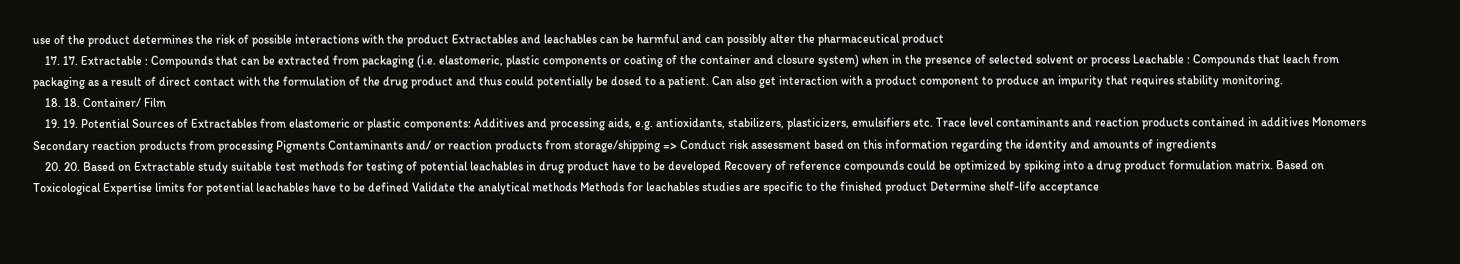use of the product determines the risk of possible interactions with the product Extractables and leachables can be harmful and can possibly alter the pharmaceutical product
    17. 17. Extractable : Compounds that can be extracted from packaging (i.e. elastomeric, plastic components or coating of the container and closure system) when in the presence of selected solvent or process Leachable : Compounds that leach from packaging as a result of direct contact with the formulation of the drug product and thus could potentially be dosed to a patient. Can also get interaction with a product component to produce an impurity that requires stability monitoring.
    18. 18. Container/ Film
    19. 19. Potential Sources of Extractables from elastomeric or plastic components: Additives and processing aids, e.g. antioxidants, stabilizers, plasticizers, emulsifiers etc. Trace level contaminants and reaction products contained in additives Monomers Secondary reaction products from processing Pigments Contaminants and/ or reaction products from storage/shipping => Conduct risk assessment based on this information regarding the identity and amounts of ingredients
    20. 20. Based on Extractable study suitable test methods for testing of potential leachables in drug product have to be developed Recovery of reference compounds could be optimized by spiking into a drug product formulation matrix. Based on Toxicological Expertise limits for potential leachables have to be defined Validate the analytical methods Methods for leachables studies are specific to the finished product Determine shelf-life acceptance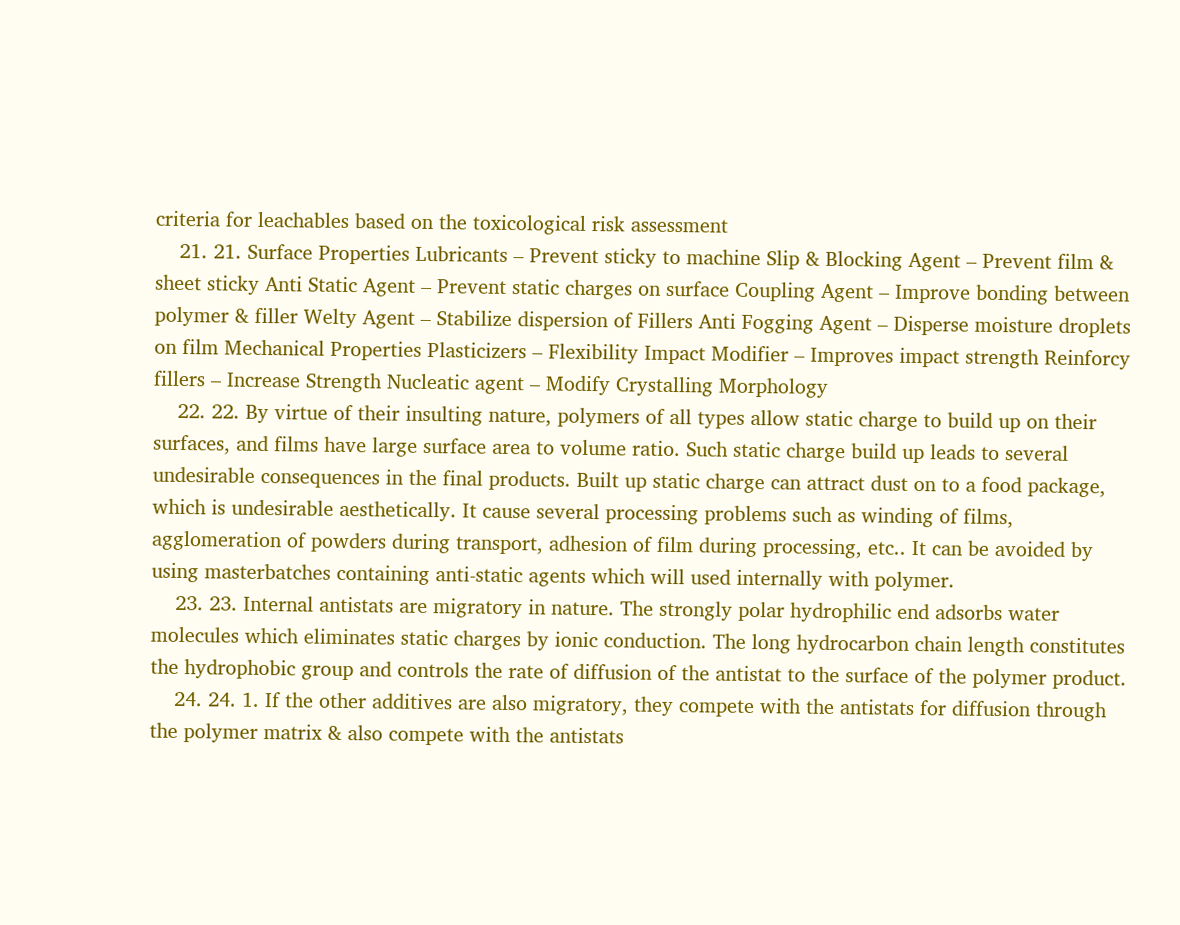criteria for leachables based on the toxicological risk assessment
    21. 21. Surface Properties Lubricants – Prevent sticky to machine Slip & Blocking Agent – Prevent film & sheet sticky Anti Static Agent – Prevent static charges on surface Coupling Agent – Improve bonding between polymer & filler Welty Agent – Stabilize dispersion of Fillers Anti Fogging Agent – Disperse moisture droplets on film Mechanical Properties Plasticizers – Flexibility Impact Modifier – Improves impact strength Reinforcy fillers – Increase Strength Nucleatic agent – Modify Crystalling Morphology
    22. 22. By virtue of their insulting nature, polymers of all types allow static charge to build up on their surfaces, and films have large surface area to volume ratio. Such static charge build up leads to several undesirable consequences in the final products. Built up static charge can attract dust on to a food package, which is undesirable aesthetically. It cause several processing problems such as winding of films, agglomeration of powders during transport, adhesion of film during processing, etc.. It can be avoided by using masterbatches containing anti-static agents which will used internally with polymer.
    23. 23. Internal antistats are migratory in nature. The strongly polar hydrophilic end adsorbs water molecules which eliminates static charges by ionic conduction. The long hydrocarbon chain length constitutes the hydrophobic group and controls the rate of diffusion of the antistat to the surface of the polymer product.
    24. 24. 1. If the other additives are also migratory, they compete with the antistats for diffusion through the polymer matrix & also compete with the antistats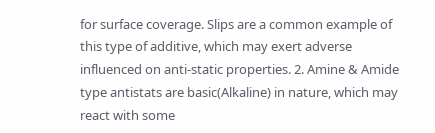for surface coverage. Slips are a common example of this type of additive, which may exert adverse influenced on anti-static properties. 2. Amine & Amide type antistats are basic(Alkaline) in nature, which may react with some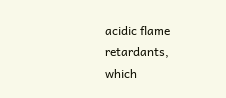acidic flame retardants, which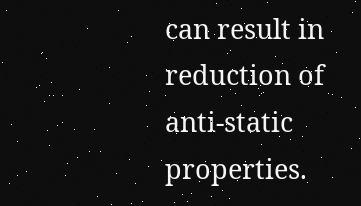can result in reduction of anti-static properties.